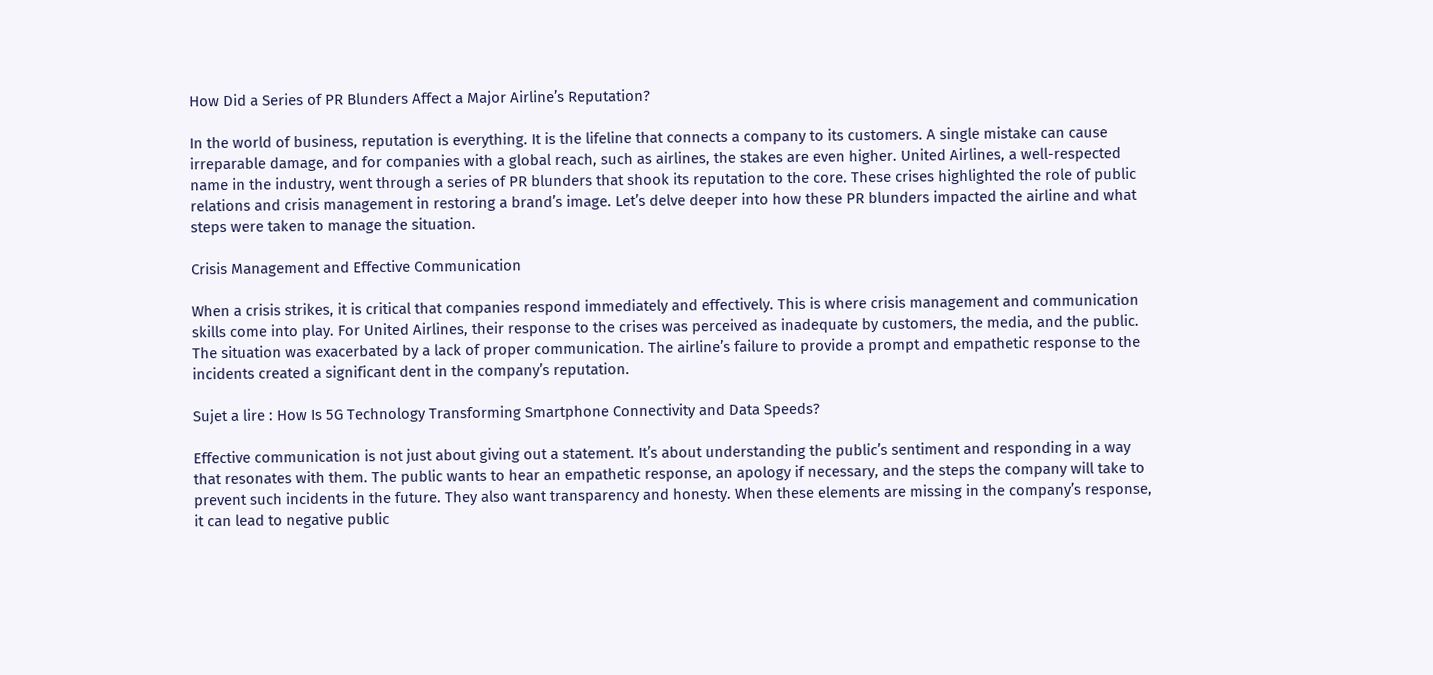How Did a Series of PR Blunders Affect a Major Airline’s Reputation?

In the world of business, reputation is everything. It is the lifeline that connects a company to its customers. A single mistake can cause irreparable damage, and for companies with a global reach, such as airlines, the stakes are even higher. United Airlines, a well-respected name in the industry, went through a series of PR blunders that shook its reputation to the core. These crises highlighted the role of public relations and crisis management in restoring a brand’s image. Let’s delve deeper into how these PR blunders impacted the airline and what steps were taken to manage the situation.

Crisis Management and Effective Communication

When a crisis strikes, it is critical that companies respond immediately and effectively. This is where crisis management and communication skills come into play. For United Airlines, their response to the crises was perceived as inadequate by customers, the media, and the public. The situation was exacerbated by a lack of proper communication. The airline’s failure to provide a prompt and empathetic response to the incidents created a significant dent in the company’s reputation.

Sujet a lire : How Is 5G Technology Transforming Smartphone Connectivity and Data Speeds?

Effective communication is not just about giving out a statement. It’s about understanding the public’s sentiment and responding in a way that resonates with them. The public wants to hear an empathetic response, an apology if necessary, and the steps the company will take to prevent such incidents in the future. They also want transparency and honesty. When these elements are missing in the company’s response, it can lead to negative public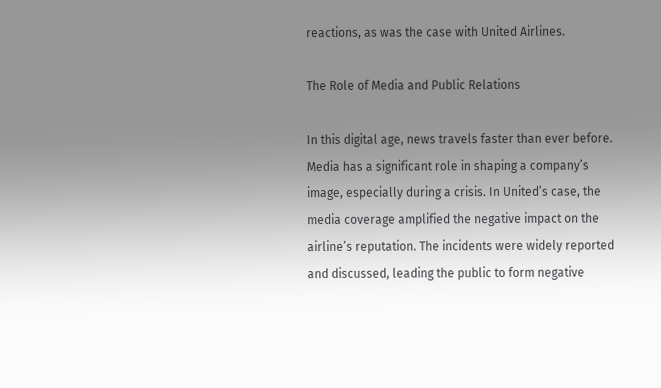reactions, as was the case with United Airlines.

The Role of Media and Public Relations

In this digital age, news travels faster than ever before. Media has a significant role in shaping a company’s image, especially during a crisis. In United’s case, the media coverage amplified the negative impact on the airline’s reputation. The incidents were widely reported and discussed, leading the public to form negative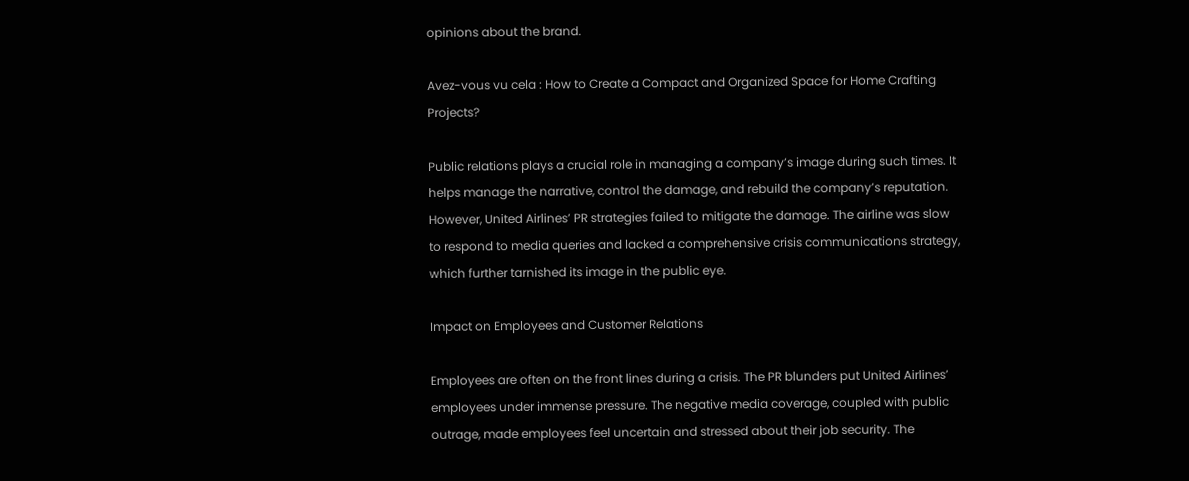opinions about the brand.

Avez-vous vu cela : How to Create a Compact and Organized Space for Home Crafting Projects?

Public relations plays a crucial role in managing a company’s image during such times. It helps manage the narrative, control the damage, and rebuild the company’s reputation. However, United Airlines’ PR strategies failed to mitigate the damage. The airline was slow to respond to media queries and lacked a comprehensive crisis communications strategy, which further tarnished its image in the public eye.

Impact on Employees and Customer Relations

Employees are often on the front lines during a crisis. The PR blunders put United Airlines’ employees under immense pressure. The negative media coverage, coupled with public outrage, made employees feel uncertain and stressed about their job security. The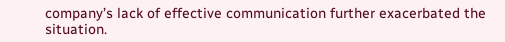company’s lack of effective communication further exacerbated the situation.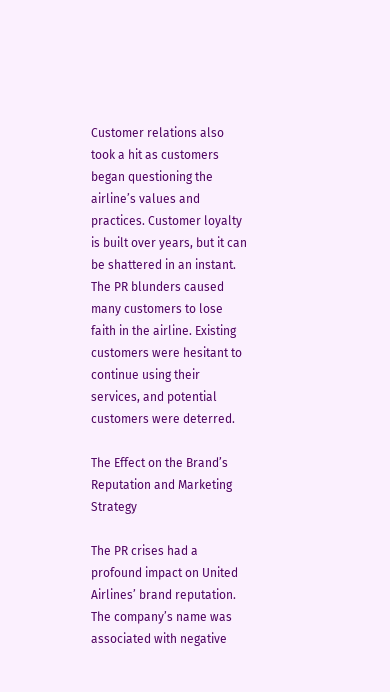Customer relations also took a hit as customers began questioning the airline’s values and practices. Customer loyalty is built over years, but it can be shattered in an instant. The PR blunders caused many customers to lose faith in the airline. Existing customers were hesitant to continue using their services, and potential customers were deterred.

The Effect on the Brand’s Reputation and Marketing Strategy

The PR crises had a profound impact on United Airlines’ brand reputation. The company’s name was associated with negative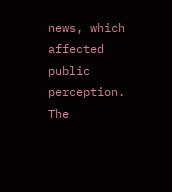news, which affected public perception. The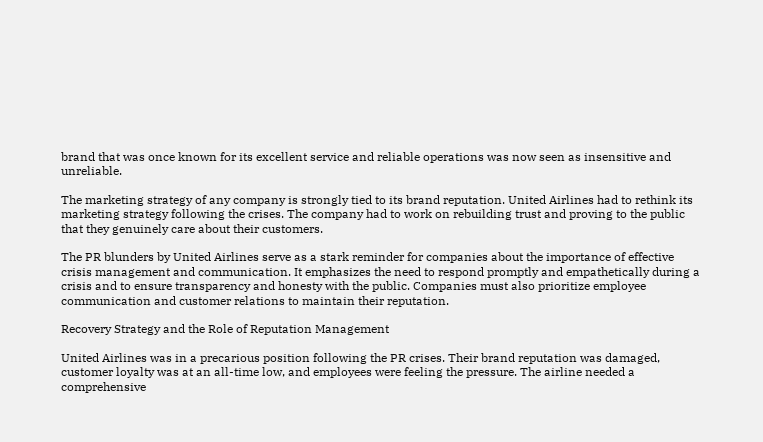brand that was once known for its excellent service and reliable operations was now seen as insensitive and unreliable.

The marketing strategy of any company is strongly tied to its brand reputation. United Airlines had to rethink its marketing strategy following the crises. The company had to work on rebuilding trust and proving to the public that they genuinely care about their customers.

The PR blunders by United Airlines serve as a stark reminder for companies about the importance of effective crisis management and communication. It emphasizes the need to respond promptly and empathetically during a crisis and to ensure transparency and honesty with the public. Companies must also prioritize employee communication and customer relations to maintain their reputation.

Recovery Strategy and the Role of Reputation Management

United Airlines was in a precarious position following the PR crises. Their brand reputation was damaged, customer loyalty was at an all-time low, and employees were feeling the pressure. The airline needed a comprehensive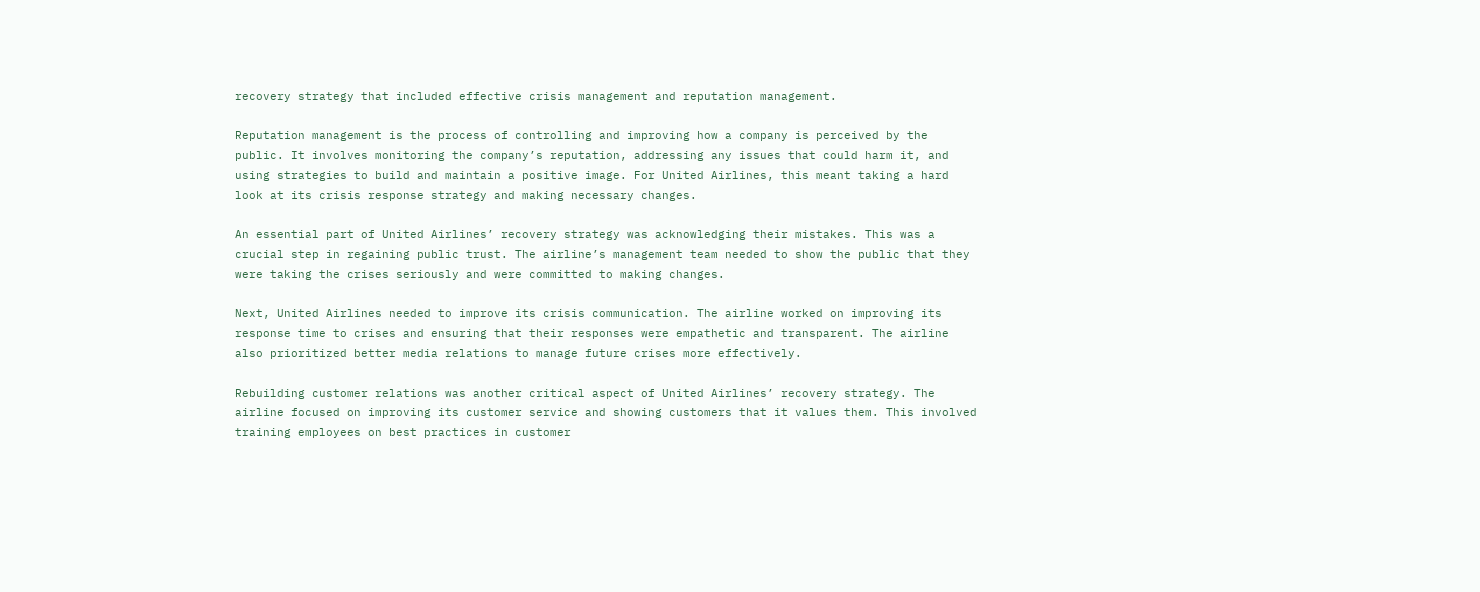recovery strategy that included effective crisis management and reputation management.

Reputation management is the process of controlling and improving how a company is perceived by the public. It involves monitoring the company’s reputation, addressing any issues that could harm it, and using strategies to build and maintain a positive image. For United Airlines, this meant taking a hard look at its crisis response strategy and making necessary changes.

An essential part of United Airlines’ recovery strategy was acknowledging their mistakes. This was a crucial step in regaining public trust. The airline’s management team needed to show the public that they were taking the crises seriously and were committed to making changes.

Next, United Airlines needed to improve its crisis communication. The airline worked on improving its response time to crises and ensuring that their responses were empathetic and transparent. The airline also prioritized better media relations to manage future crises more effectively.

Rebuilding customer relations was another critical aspect of United Airlines’ recovery strategy. The airline focused on improving its customer service and showing customers that it values them. This involved training employees on best practices in customer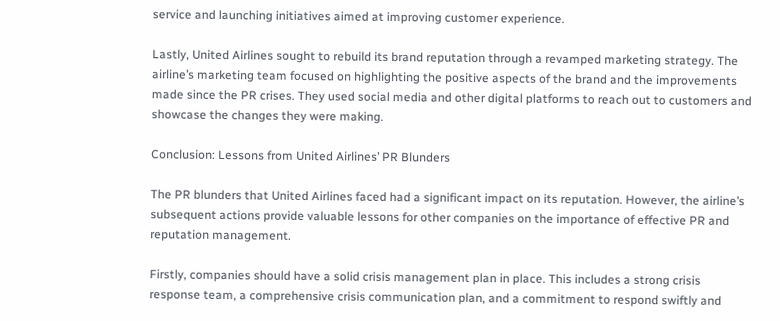service and launching initiatives aimed at improving customer experience.

Lastly, United Airlines sought to rebuild its brand reputation through a revamped marketing strategy. The airline’s marketing team focused on highlighting the positive aspects of the brand and the improvements made since the PR crises. They used social media and other digital platforms to reach out to customers and showcase the changes they were making.

Conclusion: Lessons from United Airlines’ PR Blunders

The PR blunders that United Airlines faced had a significant impact on its reputation. However, the airline’s subsequent actions provide valuable lessons for other companies on the importance of effective PR and reputation management.

Firstly, companies should have a solid crisis management plan in place. This includes a strong crisis response team, a comprehensive crisis communication plan, and a commitment to respond swiftly and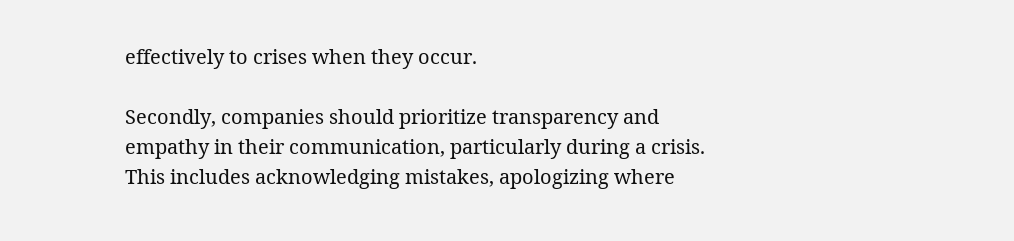effectively to crises when they occur.

Secondly, companies should prioritize transparency and empathy in their communication, particularly during a crisis. This includes acknowledging mistakes, apologizing where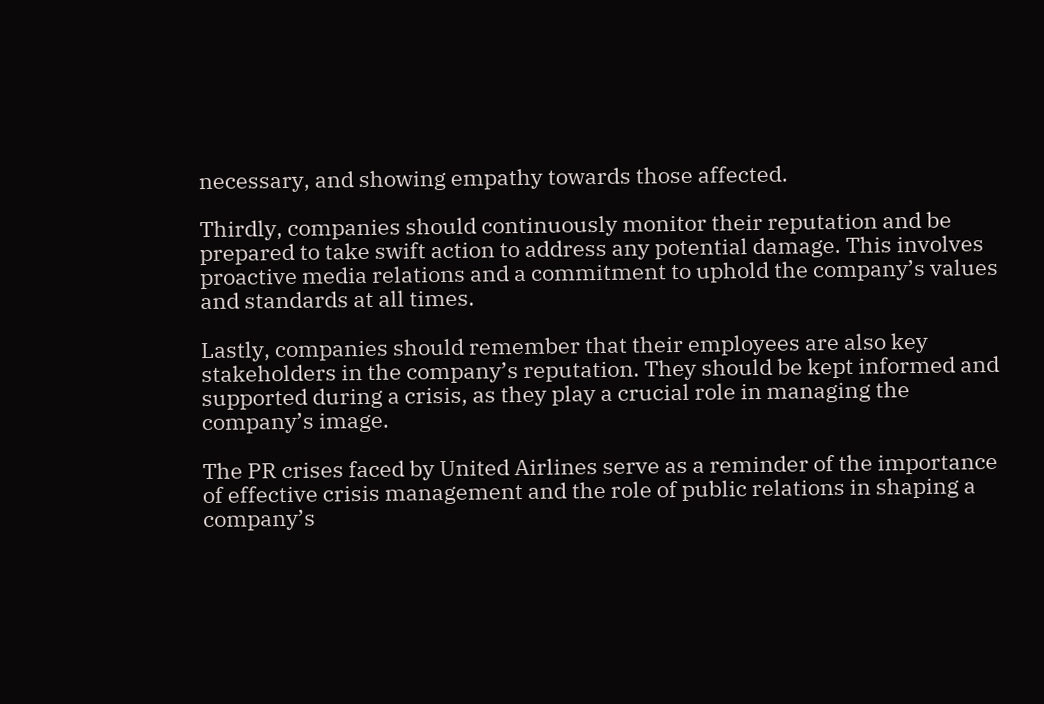necessary, and showing empathy towards those affected.

Thirdly, companies should continuously monitor their reputation and be prepared to take swift action to address any potential damage. This involves proactive media relations and a commitment to uphold the company’s values and standards at all times.

Lastly, companies should remember that their employees are also key stakeholders in the company’s reputation. They should be kept informed and supported during a crisis, as they play a crucial role in managing the company’s image.

The PR crises faced by United Airlines serve as a reminder of the importance of effective crisis management and the role of public relations in shaping a company’s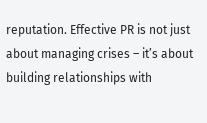reputation. Effective PR is not just about managing crises – it’s about building relationships with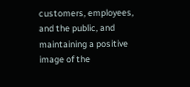customers, employees, and the public, and maintaining a positive image of the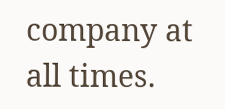company at all times.